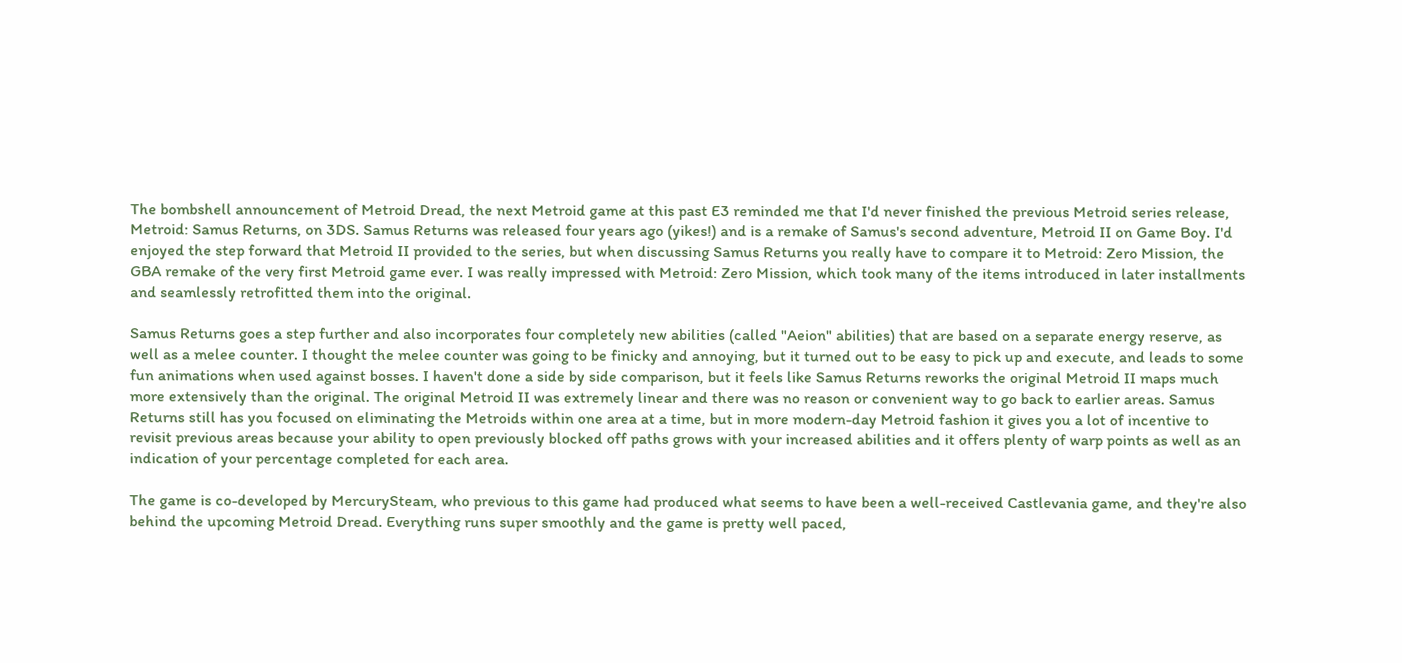The bombshell announcement of Metroid Dread, the next Metroid game at this past E3 reminded me that I'd never finished the previous Metroid series release, Metroid: Samus Returns, on 3DS. Samus Returns was released four years ago (yikes!) and is a remake of Samus's second adventure, Metroid II on Game Boy. I'd enjoyed the step forward that Metroid II provided to the series, but when discussing Samus Returns you really have to compare it to Metroid: Zero Mission, the GBA remake of the very first Metroid game ever. I was really impressed with Metroid: Zero Mission, which took many of the items introduced in later installments and seamlessly retrofitted them into the original.

Samus Returns goes a step further and also incorporates four completely new abilities (called "Aeion" abilities) that are based on a separate energy reserve, as well as a melee counter. I thought the melee counter was going to be finicky and annoying, but it turned out to be easy to pick up and execute, and leads to some fun animations when used against bosses. I haven't done a side by side comparison, but it feels like Samus Returns reworks the original Metroid II maps much more extensively than the original. The original Metroid II was extremely linear and there was no reason or convenient way to go back to earlier areas. Samus Returns still has you focused on eliminating the Metroids within one area at a time, but in more modern-day Metroid fashion it gives you a lot of incentive to revisit previous areas because your ability to open previously blocked off paths grows with your increased abilities and it offers plenty of warp points as well as an indication of your percentage completed for each area.

The game is co-developed by MercurySteam, who previous to this game had produced what seems to have been a well-received Castlevania game, and they're also behind the upcoming Metroid Dread. Everything runs super smoothly and the game is pretty well paced,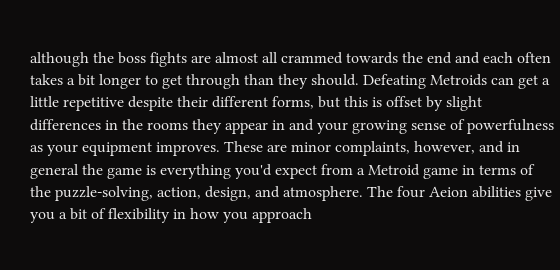although the boss fights are almost all crammed towards the end and each often takes a bit longer to get through than they should. Defeating Metroids can get a little repetitive despite their different forms, but this is offset by slight differences in the rooms they appear in and your growing sense of powerfulness as your equipment improves. These are minor complaints, however, and in general the game is everything you'd expect from a Metroid game in terms of the puzzle-solving, action, design, and atmosphere. The four Aeion abilities give you a bit of flexibility in how you approach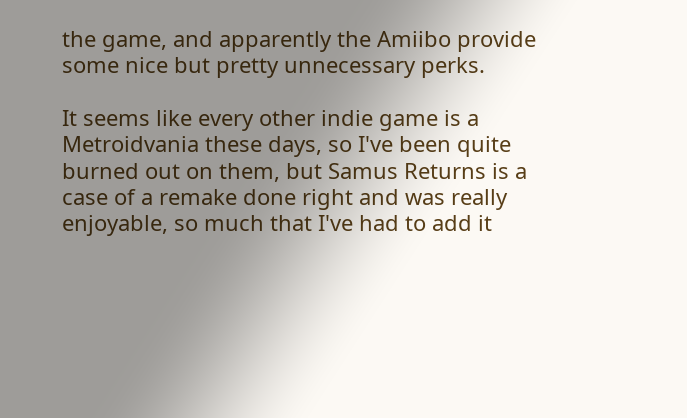the game, and apparently the Amiibo provide some nice but pretty unnecessary perks.

It seems like every other indie game is a Metroidvania these days, so I've been quite burned out on them, but Samus Returns is a case of a remake done right and was really enjoyable, so much that I've had to add it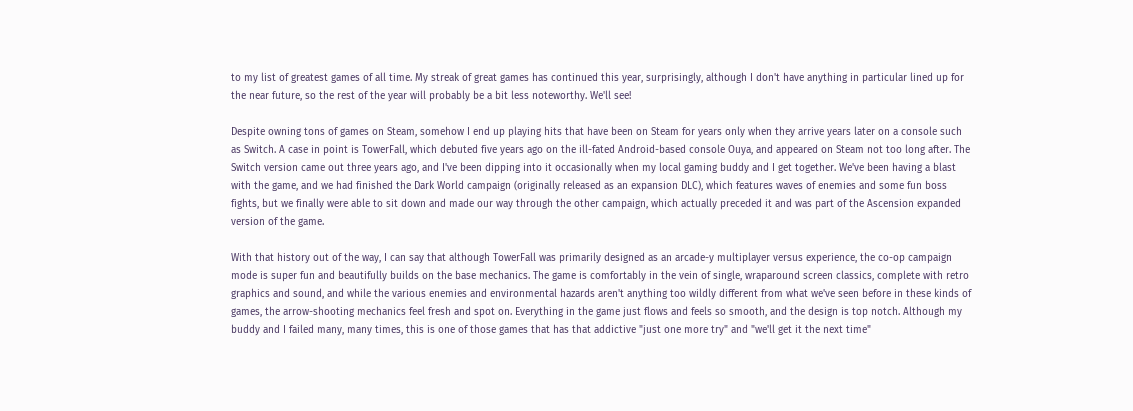to my list of greatest games of all time. My streak of great games has continued this year, surprisingly, although I don't have anything in particular lined up for the near future, so the rest of the year will probably be a bit less noteworthy. We'll see!

Despite owning tons of games on Steam, somehow I end up playing hits that have been on Steam for years only when they arrive years later on a console such as Switch. A case in point is TowerFall, which debuted five years ago on the ill-fated Android-based console Ouya, and appeared on Steam not too long after. The Switch version came out three years ago, and I've been dipping into it occasionally when my local gaming buddy and I get together. We've been having a blast with the game, and we had finished the Dark World campaign (originally released as an expansion DLC), which features waves of enemies and some fun boss fights, but we finally were able to sit down and made our way through the other campaign, which actually preceded it and was part of the Ascension expanded version of the game.

With that history out of the way, I can say that although TowerFall was primarily designed as an arcade-y multiplayer versus experience, the co-op campaign mode is super fun and beautifully builds on the base mechanics. The game is comfortably in the vein of single, wraparound screen classics, complete with retro graphics and sound, and while the various enemies and environmental hazards aren't anything too wildly different from what we've seen before in these kinds of games, the arrow-shooting mechanics feel fresh and spot on. Everything in the game just flows and feels so smooth, and the design is top notch. Although my buddy and I failed many, many times, this is one of those games that has that addictive "just one more try" and "we'll get it the next time"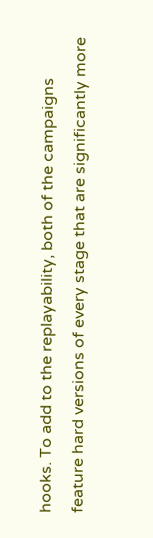hooks. To add to the replayability, both of the campaigns feature hard versions of every stage that are significantly more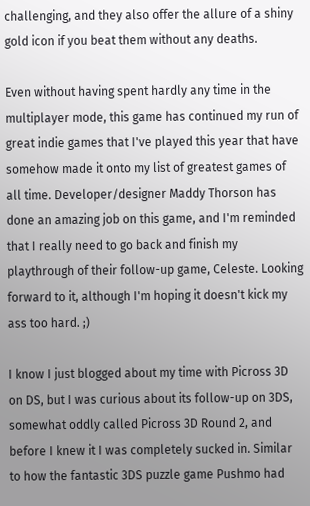challenging, and they also offer the allure of a shiny gold icon if you beat them without any deaths.

Even without having spent hardly any time in the multiplayer mode, this game has continued my run of great indie games that I've played this year that have somehow made it onto my list of greatest games of all time. Developer/designer Maddy Thorson has done an amazing job on this game, and I'm reminded that I really need to go back and finish my playthrough of their follow-up game, Celeste. Looking forward to it, although I'm hoping it doesn't kick my ass too hard. ;)

I know I just blogged about my time with Picross 3D on DS, but I was curious about its follow-up on 3DS, somewhat oddly called Picross 3D Round 2, and before I knew it I was completely sucked in. Similar to how the fantastic 3DS puzzle game Pushmo had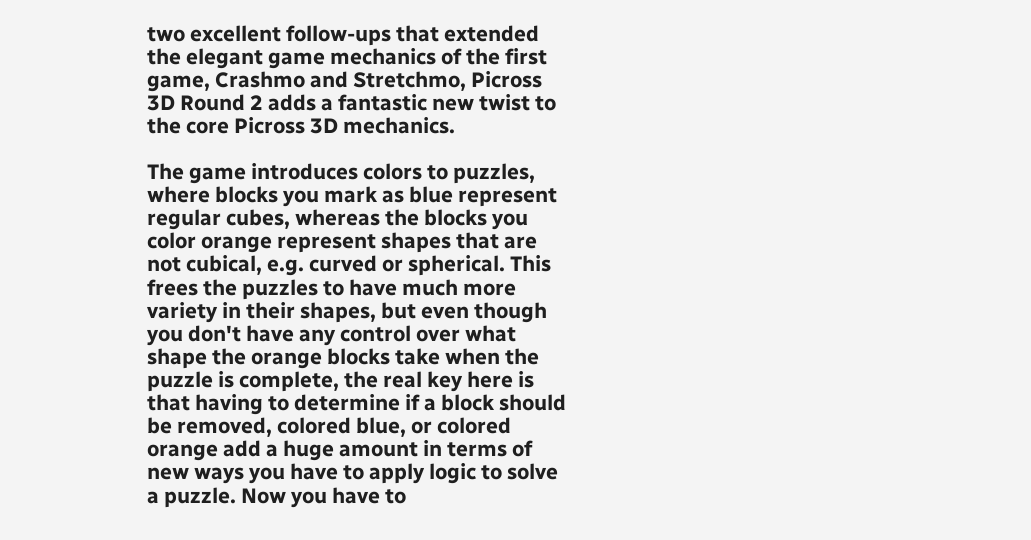two excellent follow-ups that extended the elegant game mechanics of the first game, Crashmo and Stretchmo, Picross 3D Round 2 adds a fantastic new twist to the core Picross 3D mechanics.

The game introduces colors to puzzles, where blocks you mark as blue represent regular cubes, whereas the blocks you color orange represent shapes that are not cubical, e.g. curved or spherical. This frees the puzzles to have much more variety in their shapes, but even though you don't have any control over what shape the orange blocks take when the puzzle is complete, the real key here is that having to determine if a block should be removed, colored blue, or colored orange add a huge amount in terms of new ways you have to apply logic to solve a puzzle. Now you have to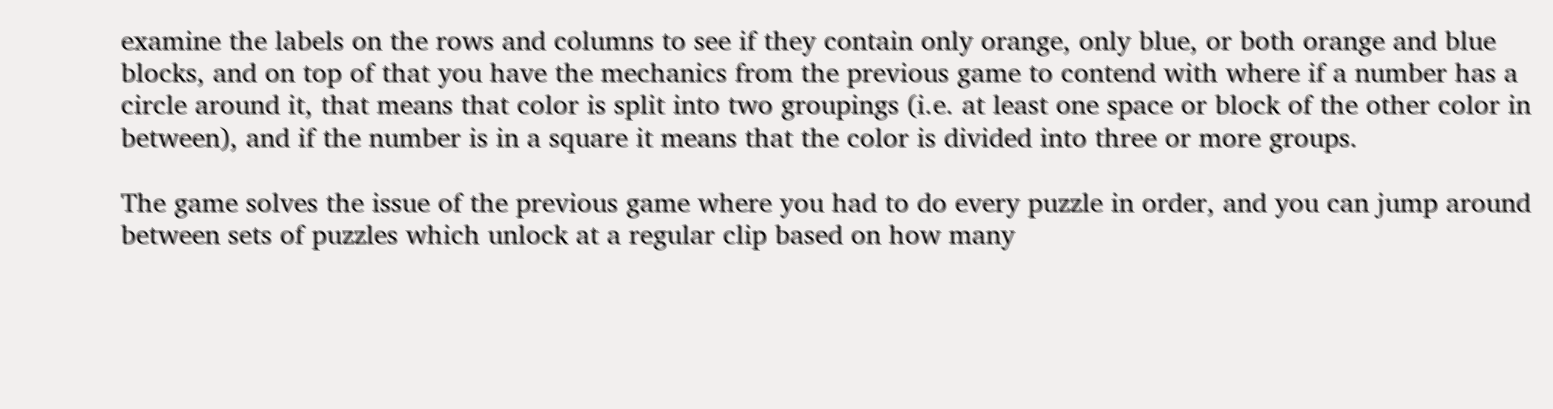examine the labels on the rows and columns to see if they contain only orange, only blue, or both orange and blue blocks, and on top of that you have the mechanics from the previous game to contend with where if a number has a circle around it, that means that color is split into two groupings (i.e. at least one space or block of the other color in between), and if the number is in a square it means that the color is divided into three or more groups.

The game solves the issue of the previous game where you had to do every puzzle in order, and you can jump around between sets of puzzles which unlock at a regular clip based on how many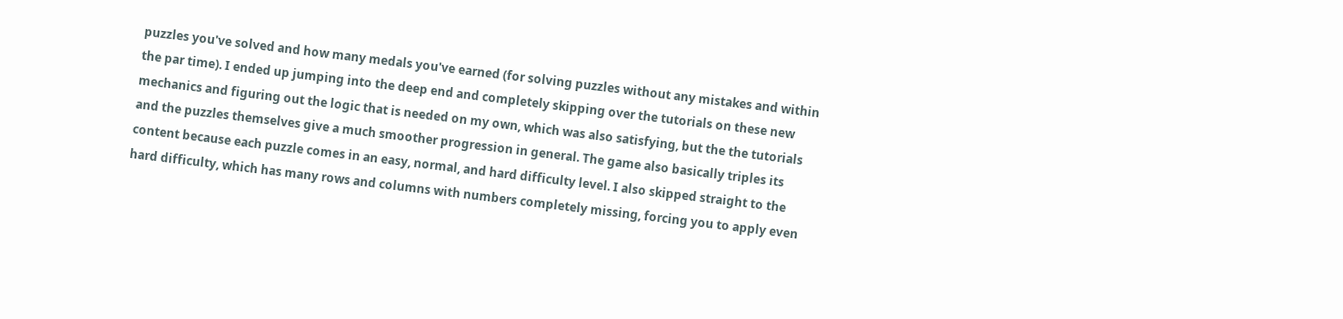puzzles you've solved and how many medals you've earned (for solving puzzles without any mistakes and within the par time). I ended up jumping into the deep end and completely skipping over the tutorials on these new mechanics and figuring out the logic that is needed on my own, which was also satisfying, but the the tutorials and the puzzles themselves give a much smoother progression in general. The game also basically triples its content because each puzzle comes in an easy, normal, and hard difficulty level. I also skipped straight to the hard difficulty, which has many rows and columns with numbers completely missing, forcing you to apply even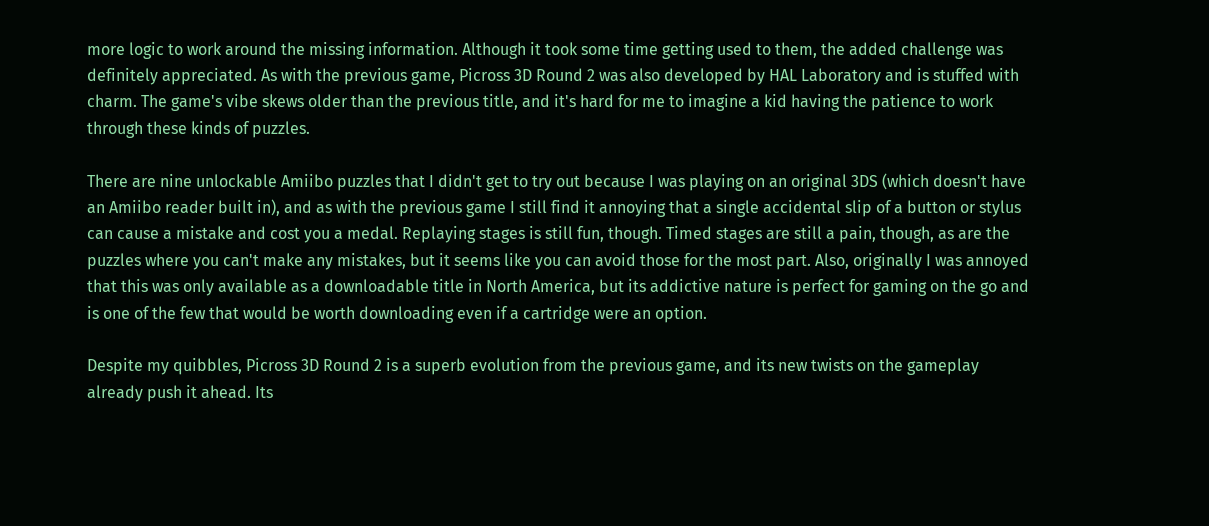more logic to work around the missing information. Although it took some time getting used to them, the added challenge was definitely appreciated. As with the previous game, Picross 3D Round 2 was also developed by HAL Laboratory and is stuffed with charm. The game's vibe skews older than the previous title, and it's hard for me to imagine a kid having the patience to work through these kinds of puzzles.

There are nine unlockable Amiibo puzzles that I didn't get to try out because I was playing on an original 3DS (which doesn't have an Amiibo reader built in), and as with the previous game I still find it annoying that a single accidental slip of a button or stylus can cause a mistake and cost you a medal. Replaying stages is still fun, though. Timed stages are still a pain, though, as are the puzzles where you can't make any mistakes, but it seems like you can avoid those for the most part. Also, originally I was annoyed that this was only available as a downloadable title in North America, but its addictive nature is perfect for gaming on the go and is one of the few that would be worth downloading even if a cartridge were an option.

Despite my quibbles, Picross 3D Round 2 is a superb evolution from the previous game, and its new twists on the gameplay already push it ahead. Its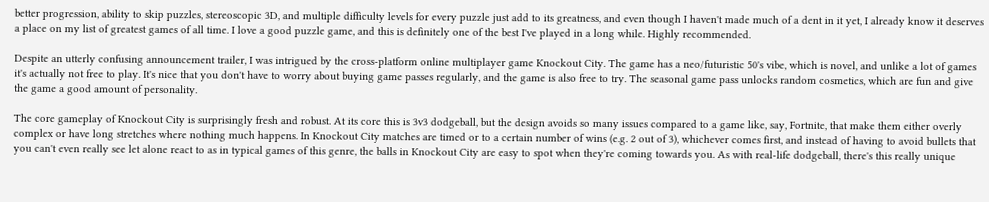better progression, ability to skip puzzles, stereoscopic 3D, and multiple difficulty levels for every puzzle just add to its greatness, and even though I haven't made much of a dent in it yet, I already know it deserves a place on my list of greatest games of all time. I love a good puzzle game, and this is definitely one of the best I've played in a long while. Highly recommended.

Despite an utterly confusing announcement trailer, I was intrigued by the cross-platform online multiplayer game Knockout City. The game has a neo/futuristic 50's vibe, which is novel, and unlike a lot of games it's actually not free to play. It's nice that you don't have to worry about buying game passes regularly, and the game is also free to try. The seasonal game pass unlocks random cosmetics, which are fun and give the game a good amount of personality.

The core gameplay of Knockout City is surprisingly fresh and robust. At its core this is 3v3 dodgeball, but the design avoids so many issues compared to a game like, say, Fortnite, that make them either overly complex or have long stretches where nothing much happens. In Knockout City matches are timed or to a certain number of wins (e.g. 2 out of 3), whichever comes first, and instead of having to avoid bullets that you can't even really see let alone react to as in typical games of this genre, the balls in Knockout City are easy to spot when they're coming towards you. As with real-life dodgeball, there's this really unique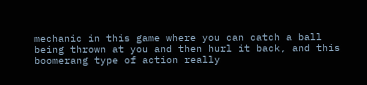mechanic in this game where you can catch a ball being thrown at you and then hurl it back, and this boomerang type of action really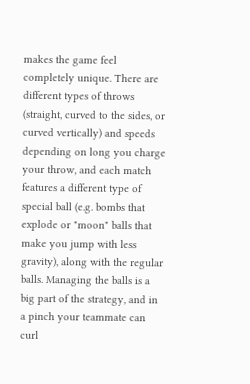makes the game feel completely unique. There are different types of throws (straight, curved to the sides, or curved vertically) and speeds depending on long you charge your throw, and each match features a different type of special ball (e.g. bombs that explode or "moon" balls that make you jump with less gravity), along with the regular balls. Managing the balls is a big part of the strategy, and in a pinch your teammate can curl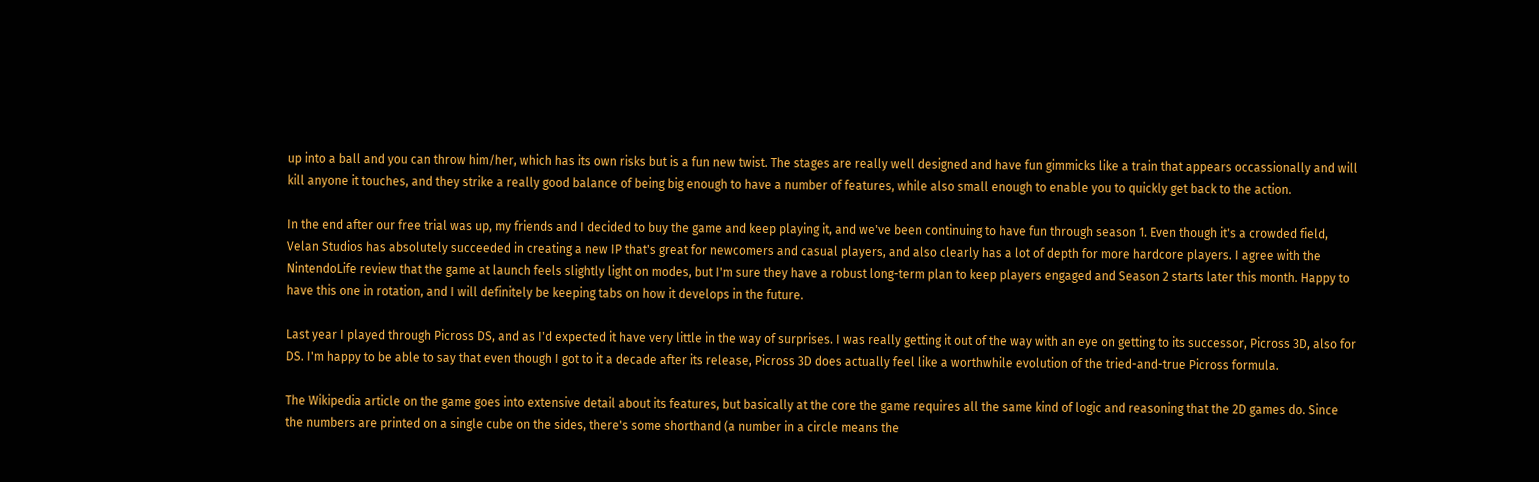up into a ball and you can throw him/her, which has its own risks but is a fun new twist. The stages are really well designed and have fun gimmicks like a train that appears occassionally and will kill anyone it touches, and they strike a really good balance of being big enough to have a number of features, while also small enough to enable you to quickly get back to the action.

In the end after our free trial was up, my friends and I decided to buy the game and keep playing it, and we've been continuing to have fun through season 1. Even though it's a crowded field, Velan Studios has absolutely succeeded in creating a new IP that's great for newcomers and casual players, and also clearly has a lot of depth for more hardcore players. I agree with the NintendoLife review that the game at launch feels slightly light on modes, but I'm sure they have a robust long-term plan to keep players engaged and Season 2 starts later this month. Happy to have this one in rotation, and I will definitely be keeping tabs on how it develops in the future.

Last year I played through Picross DS, and as I'd expected it have very little in the way of surprises. I was really getting it out of the way with an eye on getting to its successor, Picross 3D, also for DS. I'm happy to be able to say that even though I got to it a decade after its release, Picross 3D does actually feel like a worthwhile evolution of the tried-and-true Picross formula.

The Wikipedia article on the game goes into extensive detail about its features, but basically at the core the game requires all the same kind of logic and reasoning that the 2D games do. Since the numbers are printed on a single cube on the sides, there's some shorthand (a number in a circle means the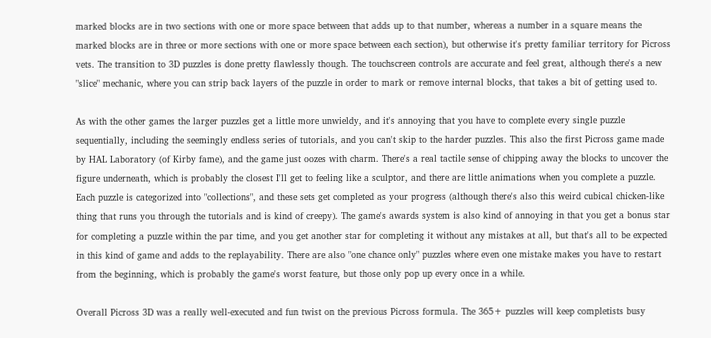marked blocks are in two sections with one or more space between that adds up to that number, whereas a number in a square means the marked blocks are in three or more sections with one or more space between each section), but otherwise it's pretty familiar territory for Picross vets. The transition to 3D puzzles is done pretty flawlessly though. The touchscreen controls are accurate and feel great, although there's a new "slice" mechanic, where you can strip back layers of the puzzle in order to mark or remove internal blocks, that takes a bit of getting used to.

As with the other games the larger puzzles get a little more unwieldy, and it's annoying that you have to complete every single puzzle sequentially, including the seemingly endless series of tutorials, and you can't skip to the harder puzzles. This also the first Picross game made by HAL Laboratory (of Kirby fame), and the game just oozes with charm. There's a real tactile sense of chipping away the blocks to uncover the figure underneath, which is probably the closest I'll get to feeling like a sculptor, and there are little animations when you complete a puzzle. Each puzzle is categorized into "collections", and these sets get completed as your progress (although there's also this weird cubical chicken-like thing that runs you through the tutorials and is kind of creepy). The game's awards system is also kind of annoying in that you get a bonus star for completing a puzzle within the par time, and you get another star for completing it without any mistakes at all, but that's all to be expected in this kind of game and adds to the replayability. There are also "one chance only" puzzles where even one mistake makes you have to restart from the beginning, which is probably the game's worst feature, but those only pop up every once in a while.

Overall Picross 3D was a really well-executed and fun twist on the previous Picross formula. The 365+ puzzles will keep completists busy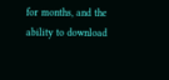for months, and the ability to download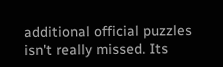additional official puzzles isn't really missed. Its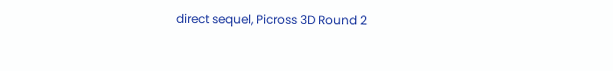direct sequel, Picross 3D Round 2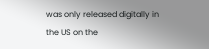was only released digitally in the US on the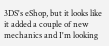3DS's eShop, but it looks like it added a couple of new mechanics and I'm looking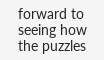forward to seeing how the puzzles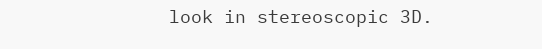look in stereoscopic 3D.